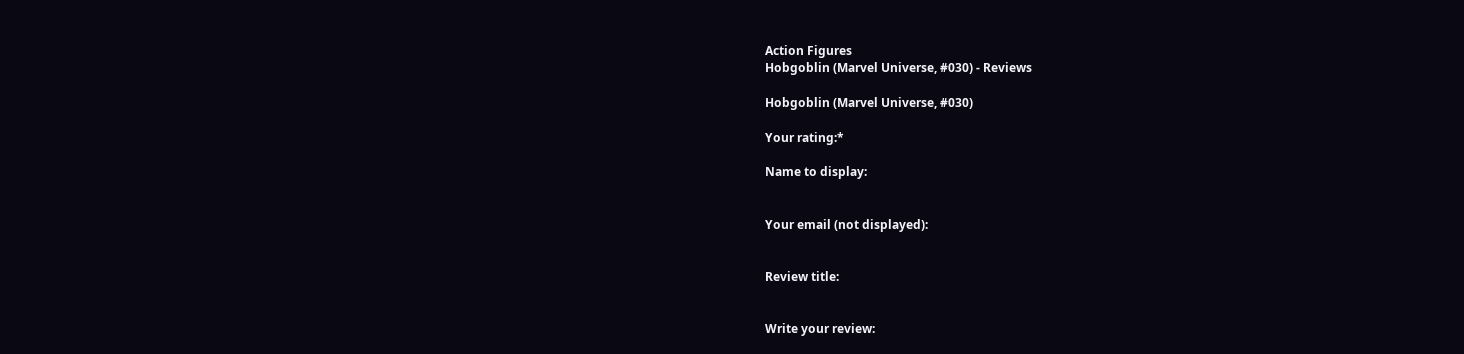Action Figures
Hobgoblin (Marvel Universe, #030) - Reviews

Hobgoblin (Marvel Universe, #030)

Your rating:*

Name to display:


Your email (not displayed):


Review title:


Write your review: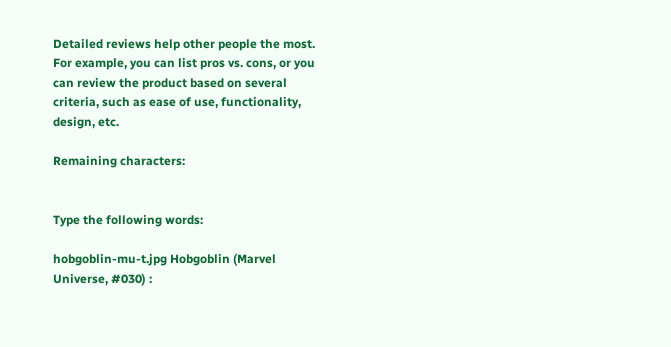Detailed reviews help other people the most. For example, you can list pros vs. cons, or you can review the product based on several criteria, such as ease of use, functionality, design, etc.

Remaining characters:


Type the following words:

hobgoblin-mu-t.jpg Hobgoblin (Marvel Universe, #030) :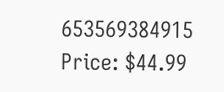653569384915 Price: $44.99